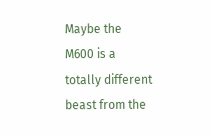Maybe the M600 is a totally different beast from the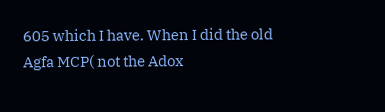605 which I have. When I did the old Agfa MCP( not the Adox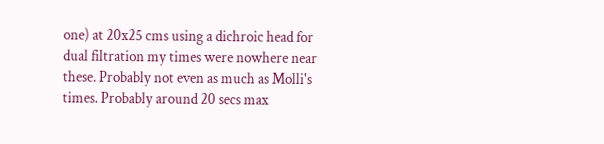one) at 20x25 cms using a dichroic head for dual filtration my times were nowhere near these. Probably not even as much as Molli's times. Probably around 20 secs max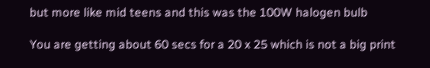but more like mid teens and this was the 100W halogen bulb

You are getting about 60 secs for a 20 x 25 which is not a big print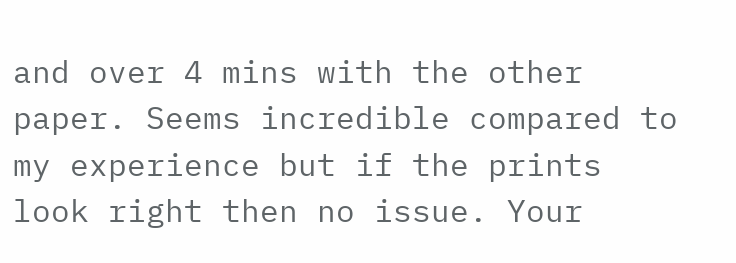and over 4 mins with the other paper. Seems incredible compared to my experience but if the prints look right then no issue. Your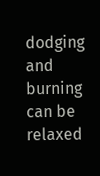dodging and burning can be relaxed